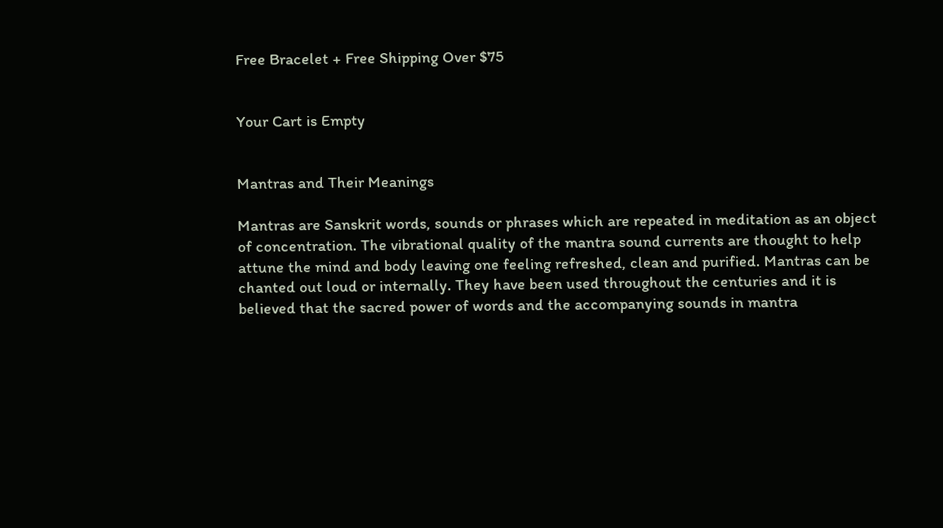Free Bracelet + Free Shipping Over $75


Your Cart is Empty


Mantras and Their Meanings

Mantras are Sanskrit words, sounds or phrases which are repeated in meditation as an object of concentration. The vibrational quality of the mantra sound currents are thought to help attune the mind and body leaving one feeling refreshed, clean and purified. Mantras can be chanted out loud or internally. They have been used throughout the centuries and it is believed that the sacred power of words and the accompanying sounds in mantra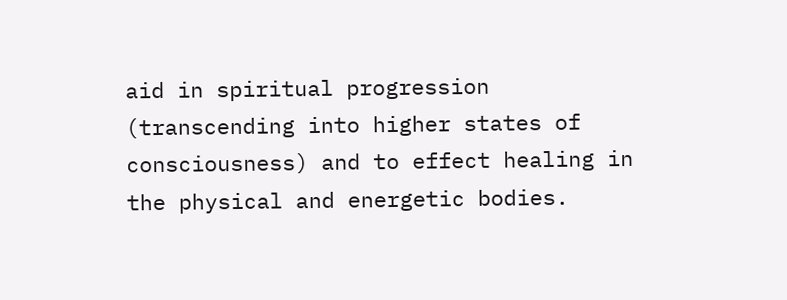aid in spiritual progression (transcending into higher states of consciousness) and to effect healing in the physical and energetic bodies.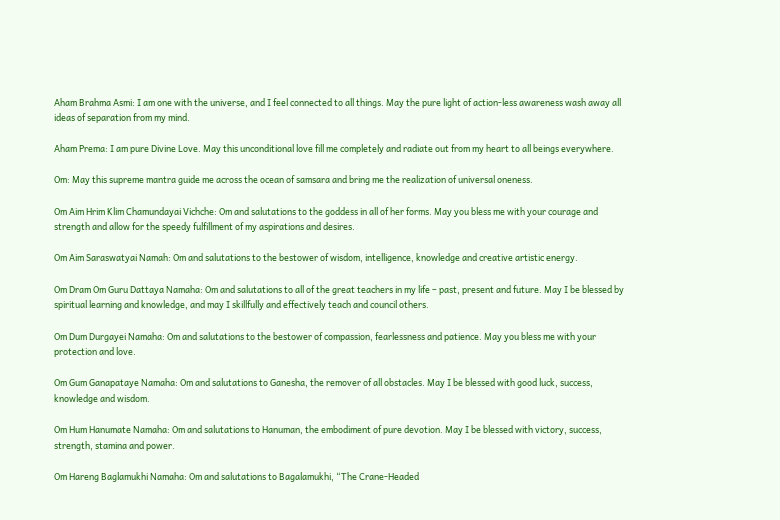Aham Brahma Asmi: I am one with the universe, and I feel connected to all things. May the pure light of action-less awareness wash away all ideas of separation from my mind.

Aham Prema: I am pure Divine Love. May this unconditional love fill me completely and radiate out from my heart to all beings everywhere.

Om: May this supreme mantra guide me across the ocean of samsara and bring me the realization of universal oneness.

Om Aim Hrim Klim Chamundayai Vichche: Om and salutations to the goddess in all of her forms. May you bless me with your courage and strength and allow for the speedy fulfillment of my aspirations and desires.

Om Aim Saraswatyai Namah: Om and salutations to the bestower of wisdom, intelligence, knowledge and creative artistic energy.

Om Dram Om Guru Dattaya Namaha: Om and salutations to all of the great teachers in my life – past, present and future. May I be blessed by spiritual learning and knowledge, and may I skillfully and effectively teach and council others.

Om Dum Durgayei Namaha: Om and salutations to the bestower of compassion, fearlessness and patience. May you bless me with your protection and love.

Om Gum Ganapataye Namaha: Om and salutations to Ganesha, the remover of all obstacles. May I be blessed with good luck, success, knowledge and wisdom.

Om Hum Hanumate Namaha: Om and salutations to Hanuman, the embodiment of pure devotion. May I be blessed with victory, success, strength, stamina and power.

Om Hareng Baglamukhi Namaha: Om and salutations to Bagalamukhi, “The Crane-Headed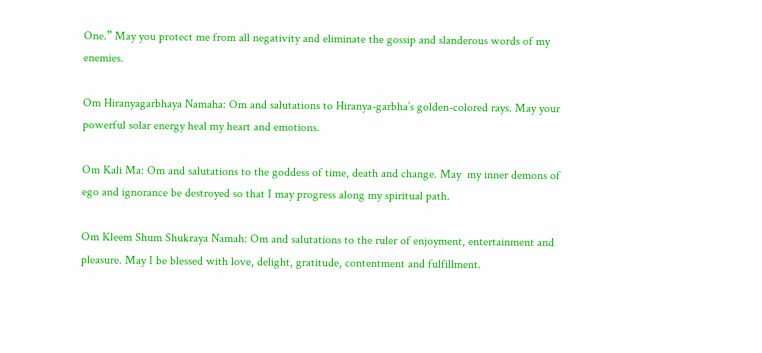One.” May you protect me from all negativity and eliminate the gossip and slanderous words of my enemies.

Om Hiranyagarbhaya Namaha: Om and salutations to Hiranya-garbha’s golden-colored rays. May your powerful solar energy heal my heart and emotions.

Om Kali Ma: Om and salutations to the goddess of time, death and change. May  my inner demons of ego and ignorance be destroyed so that I may progress along my spiritual path.

Om Kleem Shum Shukraya Namah: Om and salutations to the ruler of enjoyment, entertainment and pleasure. May I be blessed with love, delight, gratitude, contentment and fulfillment.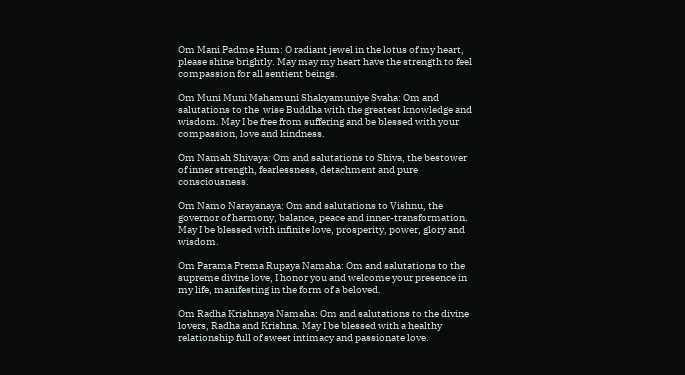Om Mani Padme Hum: O radiant jewel in the lotus of my heart, please shine brightly. May may my heart have the strength to feel compassion for all sentient beings.

Om Muni Muni Mahamuni Shakyamuniye Svaha: Om and salutations to the  wise Buddha with the greatest knowledge and wisdom. May I be free from suffering and be blessed with your compassion, love and kindness.

Om Namah Shivaya: Om and salutations to Shiva, the bestower of inner strength, fearlessness, detachment and pure consciousness.

Om Namo Narayanaya: Om and salutations to Vishnu, the governor of harmony, balance, peace and inner-transformation. May I be blessed with infinite love, prosperity, power, glory and wisdom.

Om Parama Prema Rupaya Namaha: Om and salutations to the supreme divine love, I honor you and welcome your presence in my life, manifesting in the form of a beloved.

Om Radha Krishnaya Namaha: Om and salutations to the divine lovers, Radha and Krishna. May I be blessed with a healthy relationship full of sweet intimacy and passionate love.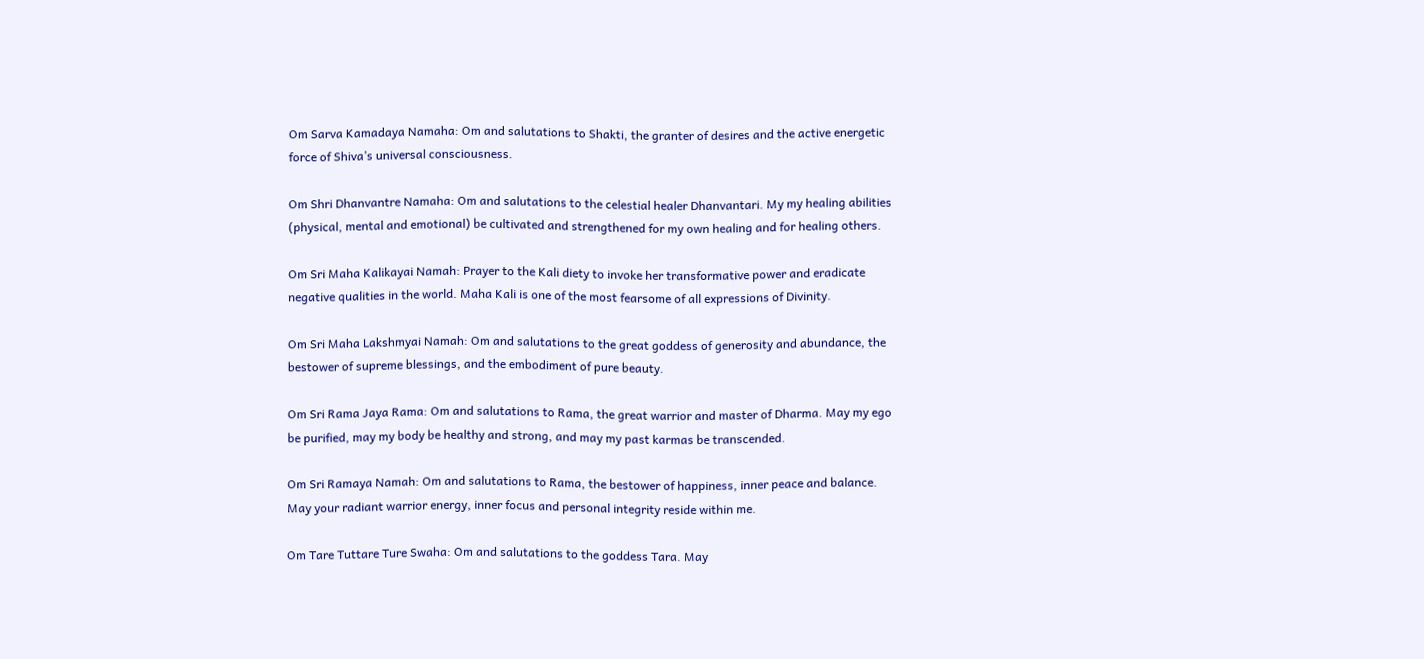Om Sarva Kamadaya Namaha: Om and salutations to Shakti, the granter of desires and the active energetic force of Shiva’s universal consciousness.

Om Shri Dhanvantre Namaha: Om and salutations to the celestial healer Dhanvantari. My my healing abilities (physical, mental and emotional) be cultivated and strengthened for my own healing and for healing others.

Om Sri Maha Kalikayai Namah: Prayer to the Kali diety to invoke her transformative power and eradicate negative qualities in the world. Maha Kali is one of the most fearsome of all expressions of Divinity.

Om Sri Maha Lakshmyai Namah: Om and salutations to the great goddess of generosity and abundance, the bestower of supreme blessings, and the embodiment of pure beauty.

Om Sri Rama Jaya Rama: Om and salutations to Rama, the great warrior and master of Dharma. May my ego be purified, may my body be healthy and strong, and may my past karmas be transcended.

Om Sri Ramaya Namah: Om and salutations to Rama, the bestower of happiness, inner peace and balance. May your radiant warrior energy, inner focus and personal integrity reside within me.

Om Tare Tuttare Ture Swaha: Om and salutations to the goddess Tara. May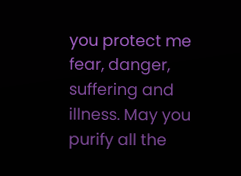you protect me fear, danger, suffering and illness. May you purify all the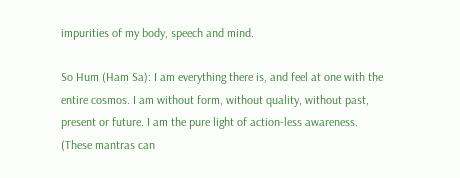impurities of my body, speech and mind.

So Hum (Ham Sa): I am everything there is, and feel at one with the entire cosmos. I am without form, without quality, without past, present or future. I am the pure light of action-less awareness.
(These mantras can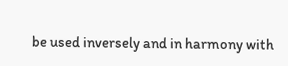be used inversely and in harmony with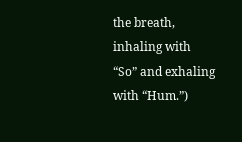the breath, inhaling with “So” and exhaling with “Hum.”)